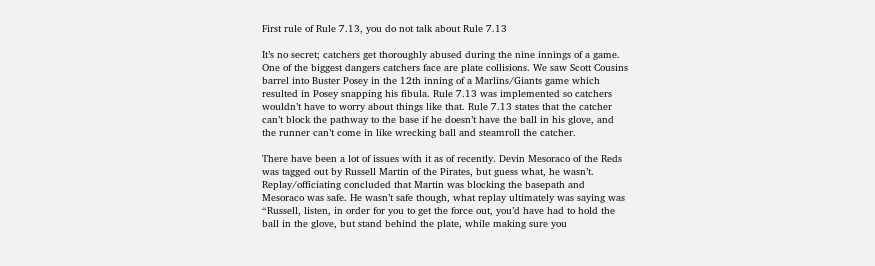First rule of Rule 7.13, you do not talk about Rule 7.13

It’s no secret; catchers get thoroughly abused during the nine innings of a game. One of the biggest dangers catchers face are plate collisions. We saw Scott Cousins barrel into Buster Posey in the 12th inning of a Marlins/Giants game which resulted in Posey snapping his fibula. Rule 7.13 was implemented so catchers wouldn’t have to worry about things like that. Rule 7.13 states that the catcher can’t block the pathway to the base if he doesn’t have the ball in his glove, and the runner can’t come in like wrecking ball and steamroll the catcher.

There have been a lot of issues with it as of recently. Devin Mesoraco of the Reds was tagged out by Russell Martin of the Pirates, but guess what, he wasn’t. Replay/officiating concluded that Martin was blocking the basepath and Mesoraco was safe. He wasn’t safe though, what replay ultimately was saying was “Russell, listen, in order for you to get the force out, you’d have had to hold the ball in the glove, but stand behind the plate, while making sure you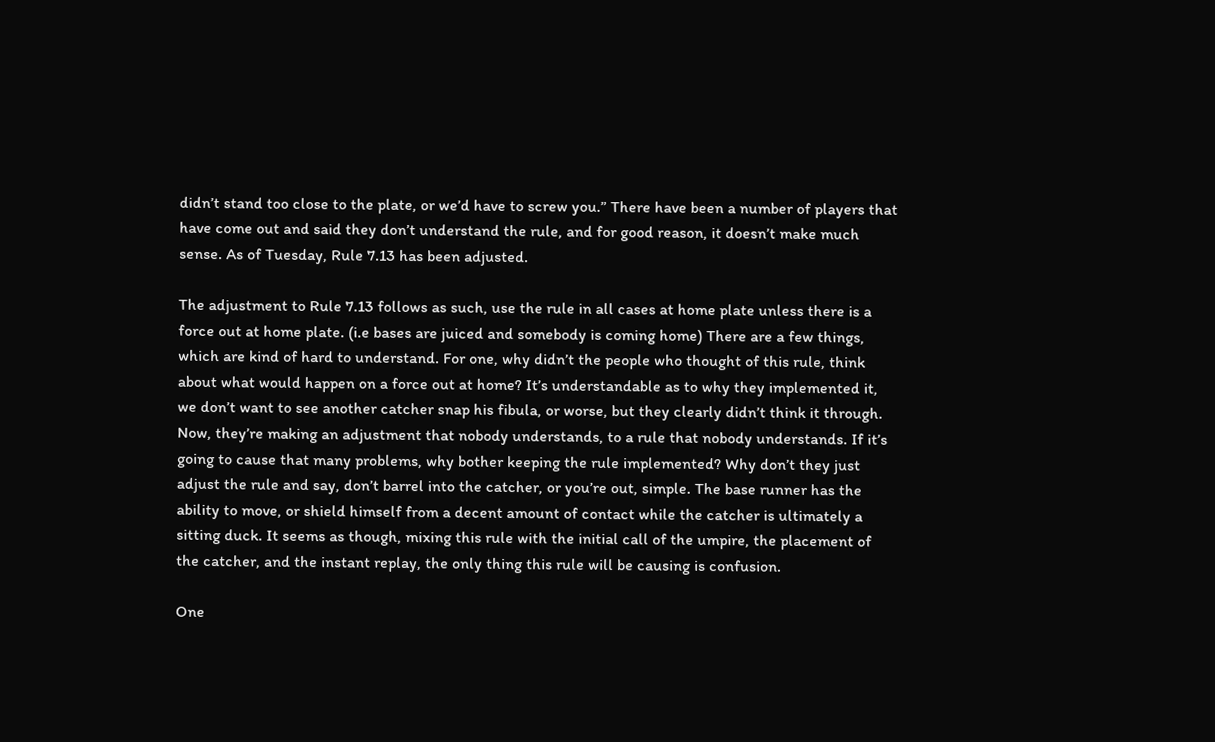didn’t stand too close to the plate, or we’d have to screw you.” There have been a number of players that have come out and said they don’t understand the rule, and for good reason, it doesn’t make much sense. As of Tuesday, Rule 7.13 has been adjusted.

The adjustment to Rule 7.13 follows as such, use the rule in all cases at home plate unless there is a force out at home plate. (i.e bases are juiced and somebody is coming home) There are a few things, which are kind of hard to understand. For one, why didn’t the people who thought of this rule, think about what would happen on a force out at home? It’s understandable as to why they implemented it, we don’t want to see another catcher snap his fibula, or worse, but they clearly didn’t think it through. Now, they’re making an adjustment that nobody understands, to a rule that nobody understands. If it’s going to cause that many problems, why bother keeping the rule implemented? Why don’t they just adjust the rule and say, don’t barrel into the catcher, or you’re out, simple. The base runner has the ability to move, or shield himself from a decent amount of contact while the catcher is ultimately a sitting duck. It seems as though, mixing this rule with the initial call of the umpire, the placement of the catcher, and the instant replay, the only thing this rule will be causing is confusion.

One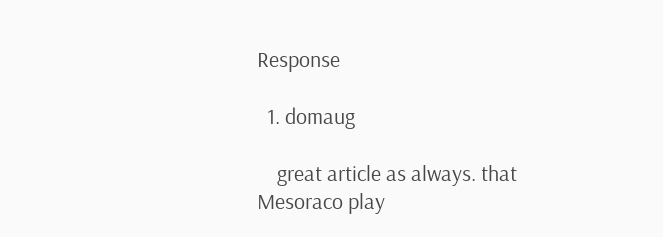Response

  1. domaug

    great article as always. that Mesoraco play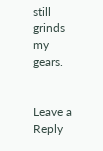still grinds my gears.


Leave a Reply